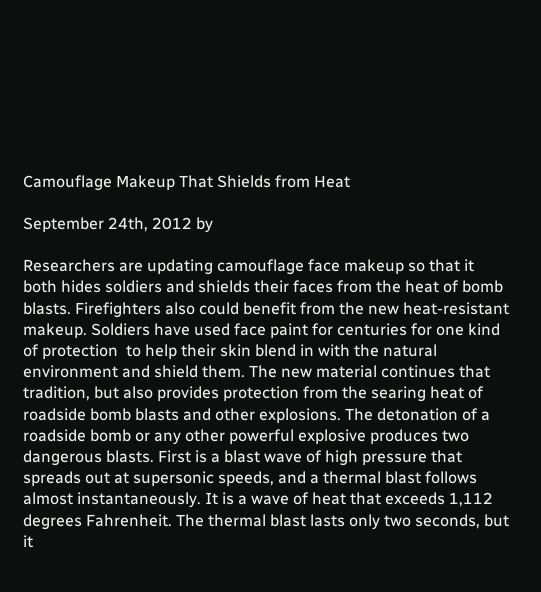Camouflage Makeup That Shields from Heat

September 24th, 2012 by

Researchers are updating camouflage face makeup so that it both hides soldiers and shields their faces from the heat of bomb blasts. Firefighters also could benefit from the new heat-resistant makeup. Soldiers have used face paint for centuries for one kind of protection  to help their skin blend in with the natural environment and shield them. The new material continues that tradition, but also provides protection from the searing heat of roadside bomb blasts and other explosions. The detonation of a roadside bomb or any other powerful explosive produces two dangerous blasts. First is a blast wave of high pressure that spreads out at supersonic speeds, and a thermal blast follows almost instantaneously. It is a wave of heat that exceeds 1,112 degrees Fahrenheit. The thermal blast lasts only two seconds, but it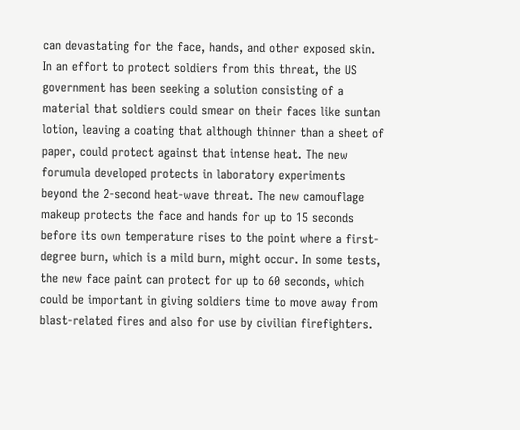can devastating for the face, hands, and other exposed skin. In an effort to protect soldiers from this threat, the US government has been seeking a solution consisting of a material that soldiers could smear on their faces like suntan lotion, leaving a coating that although thinner than a sheet of paper, could protect against that intense heat. The new forumula developed protects in laboratory experiments beyond the 2-second heat-wave threat. The new camouflage makeup protects the face and hands for up to 15 seconds before its own temperature rises to the point where a first-degree burn, which is a mild burn, might occur. In some tests, the new face paint can protect for up to 60 seconds, which could be important in giving soldiers time to move away from blast-related fires and also for use by civilian firefighters.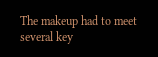The makeup had to meet several key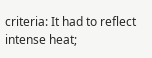criteria: It had to reflect intense heat;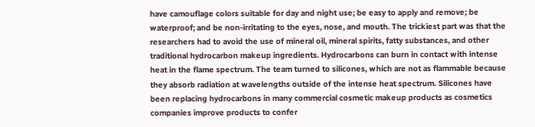have camouflage colors suitable for day and night use; be easy to apply and remove; be waterproof; and be non-irritating to the eyes, nose, and mouth. The trickiest part was that the researchers had to avoid the use of mineral oil, mineral spirits, fatty substances, and other traditional hydrocarbon makeup ingredients. Hydrocarbons can burn in contact with intense heat in the flame spectrum. The team turned to silicones, which are not as flammable because they absorb radiation at wavelengths outside of the intense heat spectrum. Silicones have been replacing hydrocarbons in many commercial cosmetic makeup products as cosmetics companies improve products to confer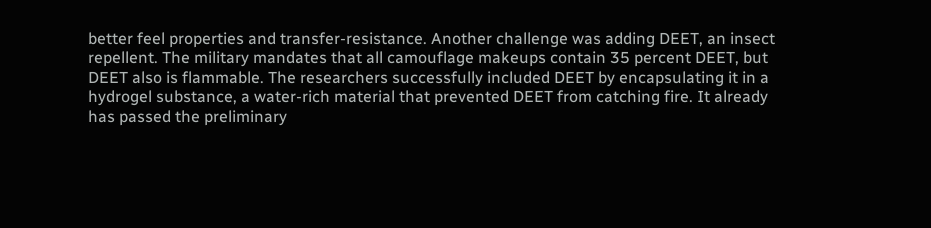better feel properties and transfer-resistance. Another challenge was adding DEET, an insect repellent. The military mandates that all camouflage makeups contain 35 percent DEET, but DEET also is flammable. The researchers successfully included DEET by encapsulating it in a hydrogel substance, a water-rich material that prevented DEET from catching fire. It already has passed the preliminary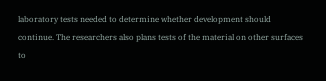laboratory tests needed to determine whether development should continue. The researchers also plans tests of the material on other surfaces to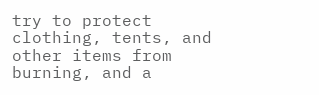try to protect clothing, tents, and other items from burning, and a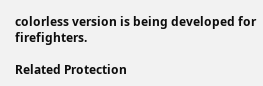colorless version is being developed for firefighters.

Related Protection